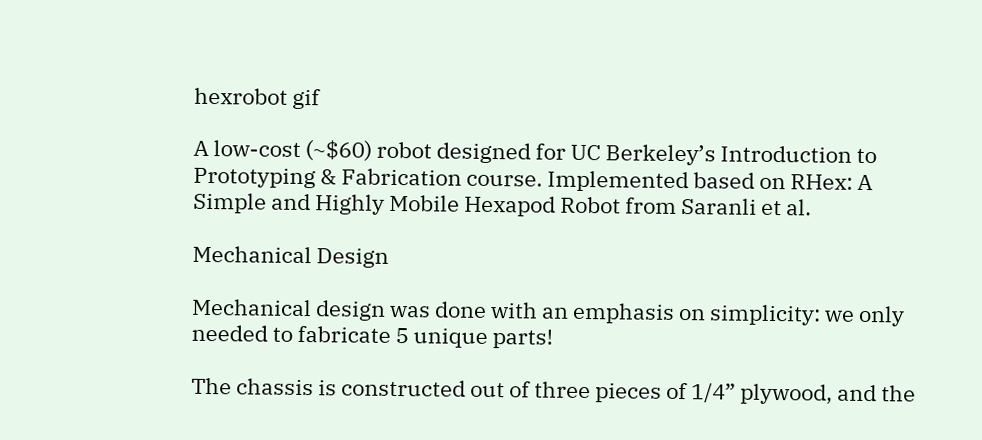hexrobot gif

A low-cost (~$60) robot designed for UC Berkeley’s Introduction to Prototyping & Fabrication course. Implemented based on RHex: A Simple and Highly Mobile Hexapod Robot from Saranli et al.

Mechanical Design

Mechanical design was done with an emphasis on simplicity: we only needed to fabricate 5 unique parts!

The chassis is constructed out of three pieces of 1/4” plywood, and the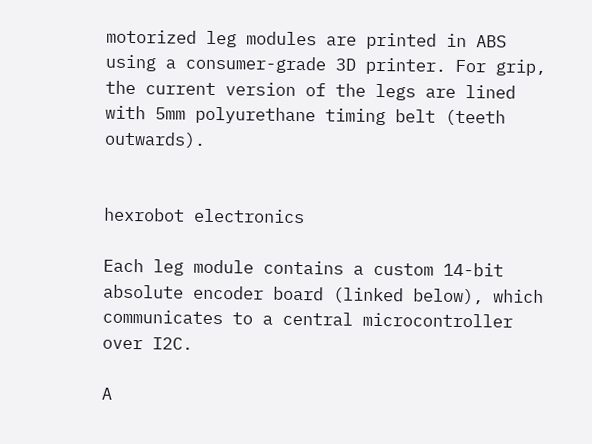motorized leg modules are printed in ABS using a consumer-grade 3D printer. For grip, the current version of the legs are lined with 5mm polyurethane timing belt (teeth outwards).


hexrobot electronics

Each leg module contains a custom 14-bit absolute encoder board (linked below), which communicates to a central microcontroller over I2C.

A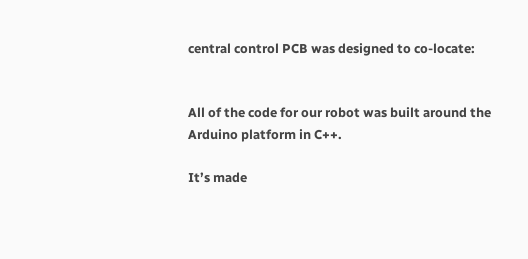central control PCB was designed to co-locate:


All of the code for our robot was built around the Arduino platform in C++.

It’s made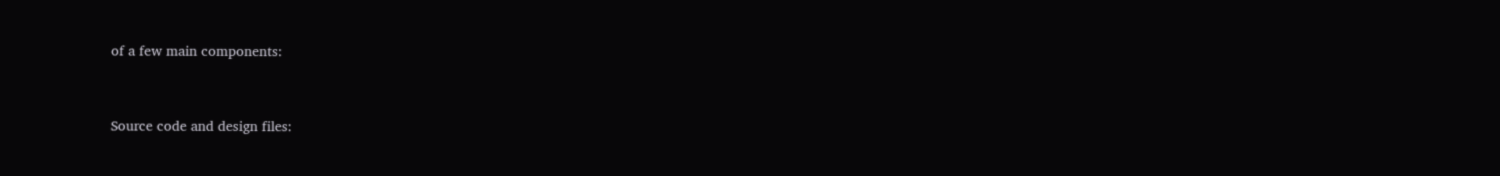of a few main components:


Source code and design files: